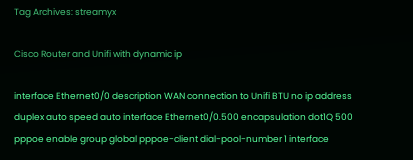Tag Archives: streamyx

Cisco Router and Unifi with dynamic ip

interface Ethernet0/0 description WAN connection to Unifi BTU no ip address duplex auto speed auto interface Ethernet0/0.500 encapsulation dot1Q 500 pppoe enable group global pppoe-client dial-pool-number 1 interface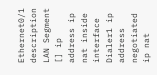Ethernet0/1 description LAN Segment [] ip address ip nat inside interface Dialer1 ip address negotiated ip nat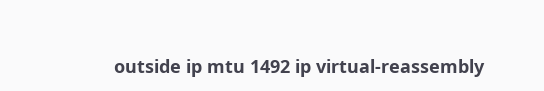outside ip mtu 1492 ip virtual-reassembly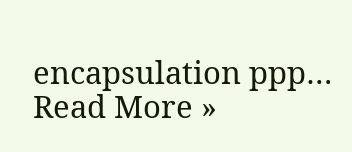encapsulation ppp… Read More »